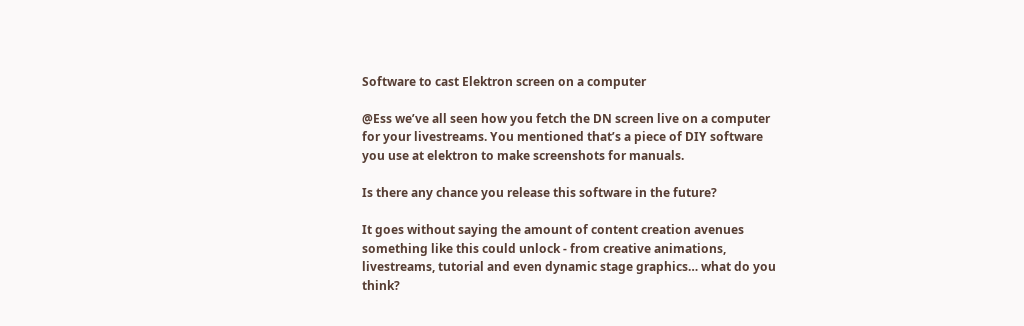Software to cast Elektron screen on a computer

@Ess we’ve all seen how you fetch the DN screen live on a computer for your livestreams. You mentioned that’s a piece of DIY software you use at elektron to make screenshots for manuals.

Is there any chance you release this software in the future?

It goes without saying the amount of content creation avenues something like this could unlock - from creative animations, livestreams, tutorial and even dynamic stage graphics… what do you think?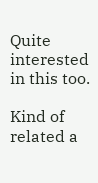Quite interested in this too.

Kind of related a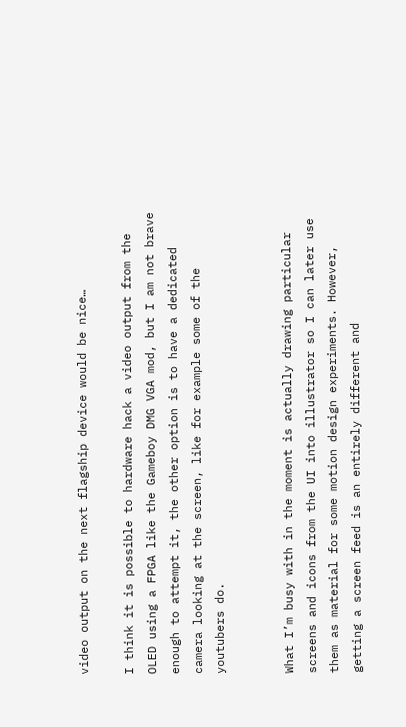video output on the next flagship device would be nice…

I think it is possible to hardware hack a video output from the OLED using a FPGA like the Gameboy DMG VGA mod, but I am not brave enough to attempt it, the other option is to have a dedicated camera looking at the screen, like for example some of the youtubers do.


What I’m busy with in the moment is actually drawing particular screens and icons from the UI into illustrator so I can later use them as material for some motion design experiments. However, getting a screen feed is an entirely different and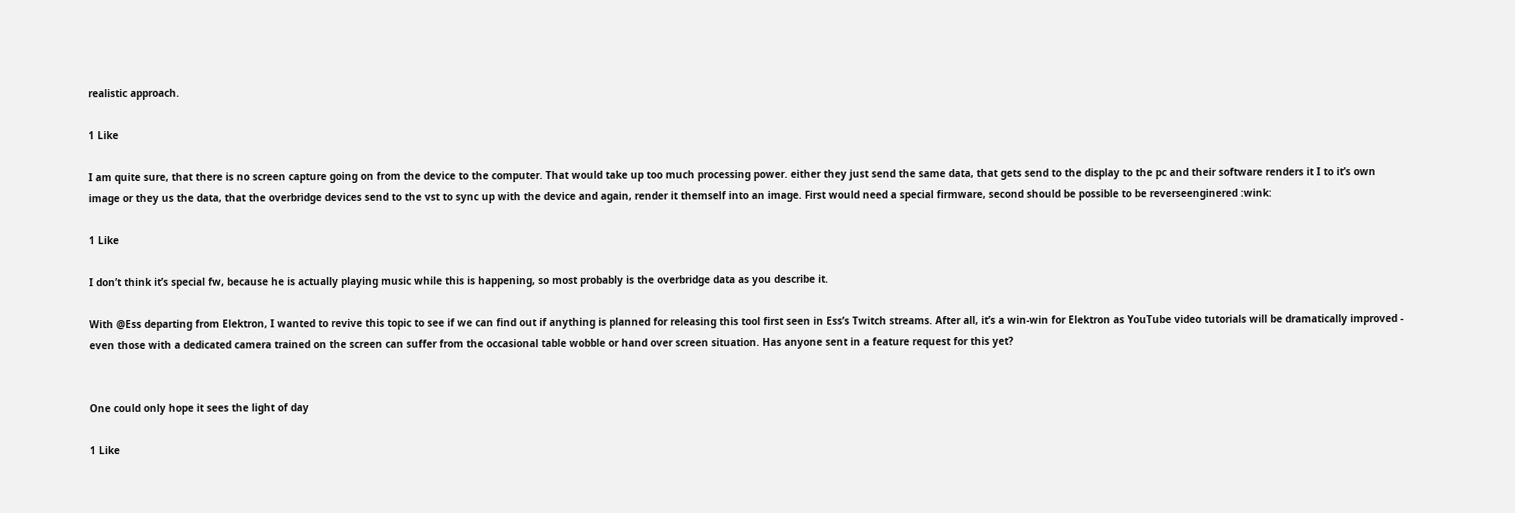realistic approach.

1 Like

I am quite sure, that there is no screen capture going on from the device to the computer. That would take up too much processing power. either they just send the same data, that gets send to the display to the pc and their software renders it I to it’s own image or they us the data, that the overbridge devices send to the vst to sync up with the device and again, render it themself into an image. First would need a special firmware, second should be possible to be reverseenginered :wink:

1 Like

I don’t think it’s special fw, because he is actually playing music while this is happening, so most probably is the overbridge data as you describe it.

With @Ess departing from Elektron, I wanted to revive this topic to see if we can find out if anything is planned for releasing this tool first seen in Ess’s Twitch streams. After all, it’s a win-win for Elektron as YouTube video tutorials will be dramatically improved - even those with a dedicated camera trained on the screen can suffer from the occasional table wobble or hand over screen situation. Has anyone sent in a feature request for this yet?


One could only hope it sees the light of day

1 Like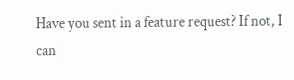Have you sent in a feature request? If not, I can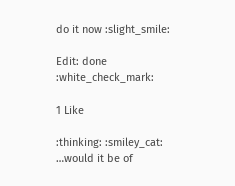do it now :slight_smile:

Edit: done :white_check_mark:

1 Like

:thinking: :smiley_cat: …would it be of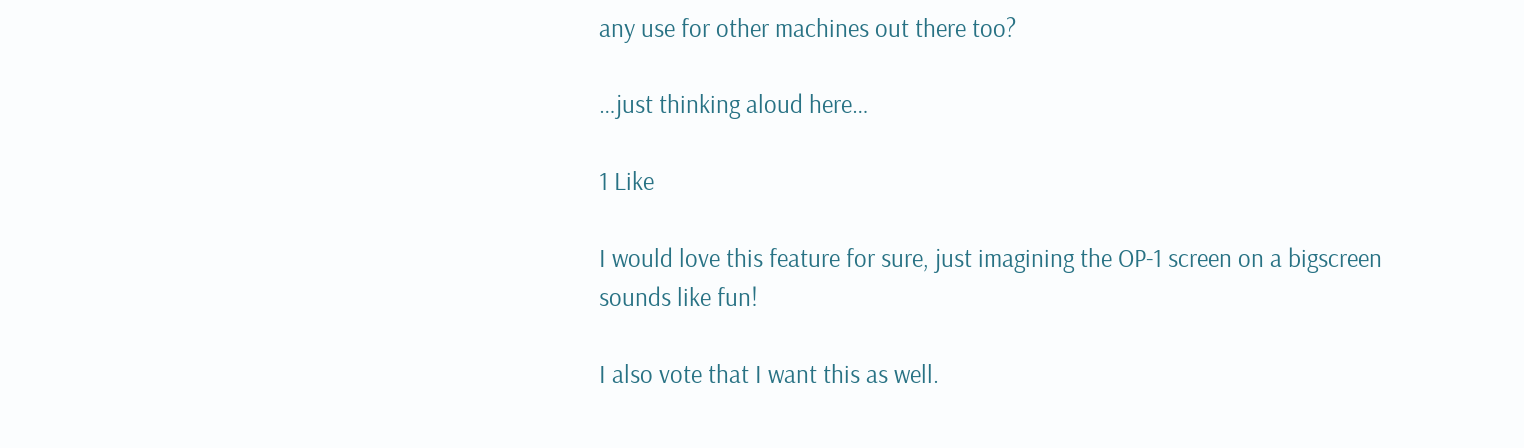any use for other machines out there too?

…just thinking aloud here…

1 Like

I would love this feature for sure, just imagining the OP-1 screen on a bigscreen sounds like fun!

I also vote that I want this as well.